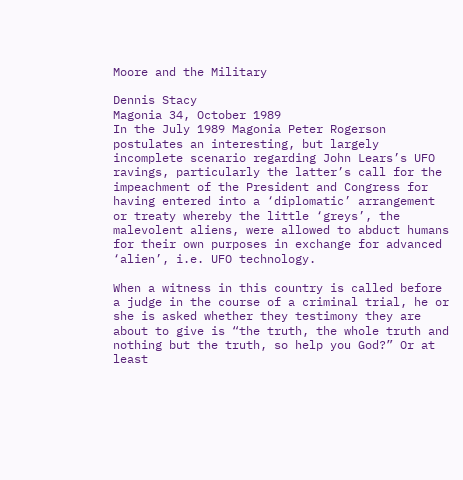Moore and the Military

Dennis Stacy
Magonia 34, October 1989
In the July 1989 Magonia Peter Rogerson postulates an interesting, but largely incomplete scenario regarding John Lears’s UFO ravings, particularly the latter’s call for the impeachment of the President and Congress for having entered into a ‘diplomatic’ arrangement or treaty whereby the little ‘greys’, the malevolent aliens, were allowed to abduct humans for their own purposes in exchange for advanced ‘alien’, i.e. UFO technology.

When a witness in this country is called before a judge in the course of a criminal trial, he or she is asked whether they testimony they are about to give is “the truth, the whole truth and nothing but the truth, so help you God?” Or at least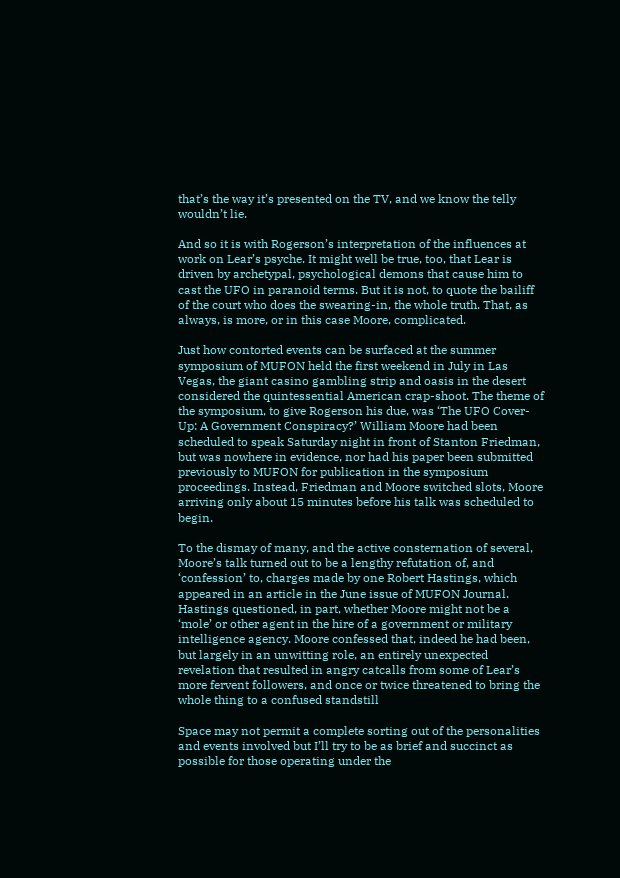that’s the way it’s presented on the TV, and we know the telly wouldn’t lie.

And so it is with Rogerson’s interpretation of the influences at work on Lear’s psyche. It might well be true, too, that Lear is driven by archetypal, psychological demons that cause him to cast the UFO in paranoid terms. But it is not, to quote the bailiff of the court who does the swearing-in, the whole truth. That, as always, is more, or in this case Moore, complicated.

Just how contorted events can be surfaced at the summer symposium of MUFON held the first weekend in July in Las Vegas, the giant casino gambling strip and oasis in the desert considered the quintessential American crap-shoot. The theme of the symposium, to give Rogerson his due, was ‘The UFO Cover-Up: A Government Conspiracy?’ William Moore had been scheduled to speak Saturday night in front of Stanton Friedman, but was nowhere in evidence, nor had his paper been submitted previously to MUFON for publication in the symposium proceedings. Instead, Friedman and Moore switched slots, Moore arriving only about 15 minutes before his talk was scheduled to begin.

To the dismay of many, and the active consternation of several, Moore’s talk turned out to be a lengthy refutation of, and ‘confession’ to, charges made by one Robert Hastings, which appeared in an article in the June issue of MUFON Journal. Hastings questioned, in part, whether Moore might not be a ‘mole’ or other agent in the hire of a government or military intelligence agency. Moore confessed that, indeed he had been, but largely in an unwitting role, an entirely unexpected revelation that resulted in angry catcalls from some of Lear’s more fervent followers, and once or twice threatened to bring the whole thing to a confused standstill

Space may not permit a complete sorting out of the personalities and events involved but I’ll try to be as brief and succinct as possible for those operating under the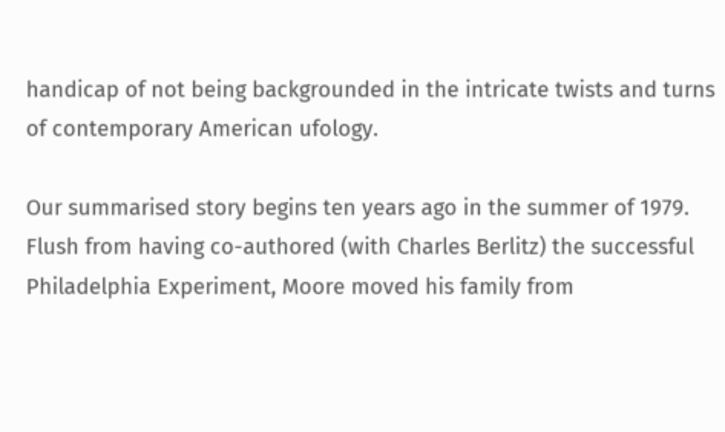handicap of not being backgrounded in the intricate twists and turns of contemporary American ufology.

Our summarised story begins ten years ago in the summer of 1979. Flush from having co-authored (with Charles Berlitz) the successful Philadelphia Experiment, Moore moved his family from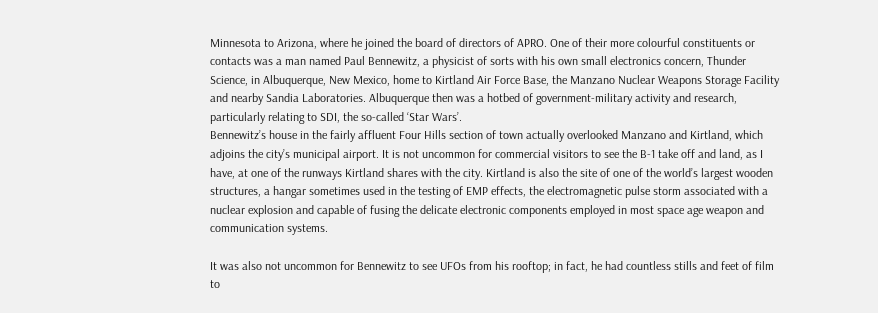Minnesota to Arizona, where he joined the board of directors of APRO. One of their more colourful constituents or contacts was a man named Paul Bennewitz, a physicist of sorts with his own small electronics concern, Thunder Science, in Albuquerque, New Mexico, home to Kirtland Air Force Base, the Manzano Nuclear Weapons Storage Facility and nearby Sandia Laboratories. Albuquerque then was a hotbed of government-military activity and research, particularly relating to SDI, the so-called ‘Star Wars’.
Bennewitz’s house in the fairly affluent Four Hills section of town actually overlooked Manzano and Kirtland, which adjoins the city’s municipal airport. It is not uncommon for commercial visitors to see the B-1 take off and land, as I have, at one of the runways Kirtland shares with the city. Kirtland is also the site of one of the world’s largest wooden structures, a hangar sometimes used in the testing of EMP effects, the electromagnetic pulse storm associated with a nuclear explosion and capable of fusing the delicate electronic components employed in most space age weapon and communication systems.

It was also not uncommon for Bennewitz to see UFOs from his rooftop; in fact, he had countless stills and feet of film to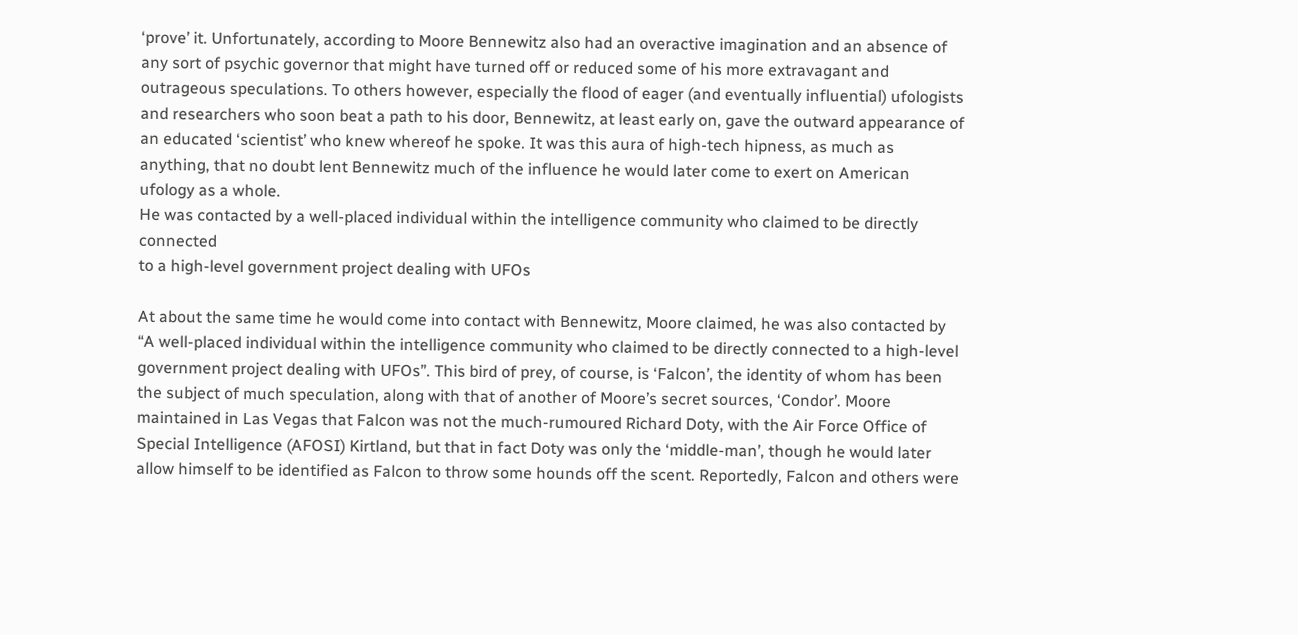‘prove’ it. Unfortunately, according to Moore Bennewitz also had an overactive imagination and an absence of any sort of psychic governor that might have turned off or reduced some of his more extravagant and outrageous speculations. To others however, especially the flood of eager (and eventually influential) ufologists and researchers who soon beat a path to his door, Bennewitz, at least early on, gave the outward appearance of an educated ‘scientist’ who knew whereof he spoke. It was this aura of high-tech hipness, as much as anything, that no doubt lent Bennewitz much of the influence he would later come to exert on American ufology as a whole.
He was contacted by a well-placed individual within the intelligence community who claimed to be directly connected
to a high-level government project dealing with UFOs

At about the same time he would come into contact with Bennewitz, Moore claimed, he was also contacted by “A well-placed individual within the intelligence community who claimed to be directly connected to a high-level government project dealing with UFOs”. This bird of prey, of course, is ‘Falcon’, the identity of whom has been the subject of much speculation, along with that of another of Moore’s secret sources, ‘Condor’. Moore maintained in Las Vegas that Falcon was not the much-rumoured Richard Doty, with the Air Force Office of Special Intelligence (AFOSI) Kirtland, but that in fact Doty was only the ‘middle-man’, though he would later allow himself to be identified as Falcon to throw some hounds off the scent. Reportedly, Falcon and others were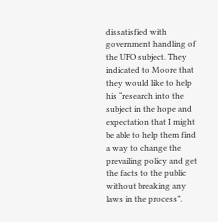dissatisfied with government handling of the UFO subject. They indicated to Moore that they would like to help his “research into the subject in the hope and expectation that I might be able to help them find a way to change the prevailing policy and get the facts to the public without breaking any laws in the process”.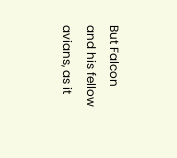But Falcon and his fellow avians, as it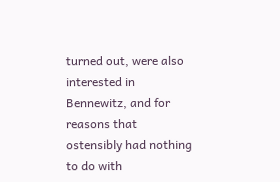turned out, were also interested in Bennewitz, and for reasons that ostensibly had nothing to do with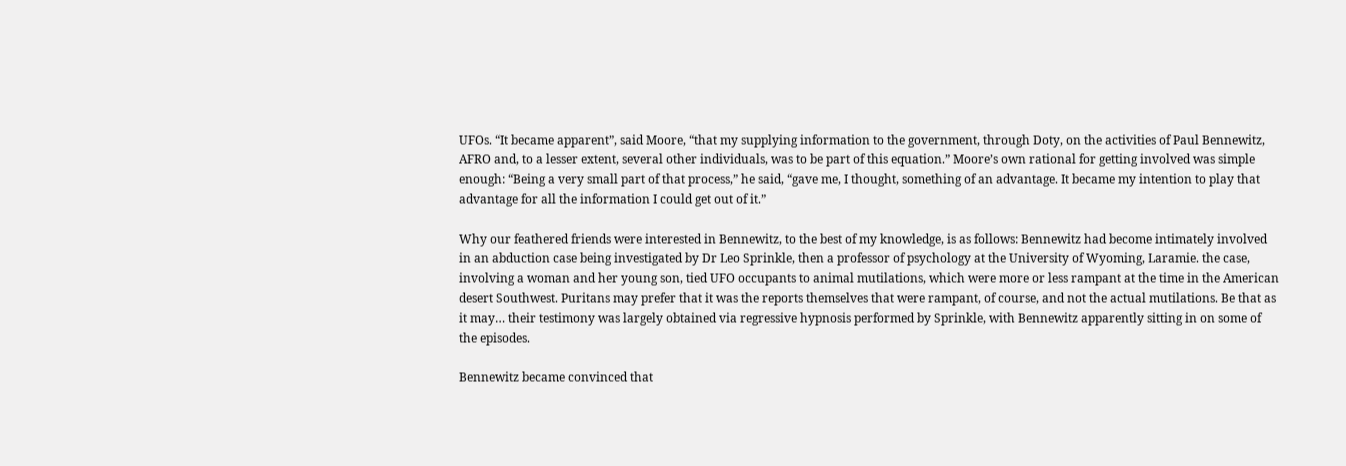UFOs. “It became apparent”, said Moore, “that my supplying information to the government, through Doty, on the activities of Paul Bennewitz, AFRO and, to a lesser extent, several other individuals, was to be part of this equation.” Moore’s own rational for getting involved was simple enough: “Being a very small part of that process,” he said, “gave me, I thought, something of an advantage. It became my intention to play that advantage for all the information I could get out of it.”

Why our feathered friends were interested in Bennewitz, to the best of my knowledge, is as follows: Bennewitz had become intimately involved in an abduction case being investigated by Dr Leo Sprinkle, then a professor of psychology at the University of Wyoming, Laramie. the case, involving a woman and her young son, tied UFO occupants to animal mutilations, which were more or less rampant at the time in the American desert Southwest. Puritans may prefer that it was the reports themselves that were rampant, of course, and not the actual mutilations. Be that as it may… their testimony was largely obtained via regressive hypnosis performed by Sprinkle, with Bennewitz apparently sitting in on some of the episodes.

Bennewitz became convinced that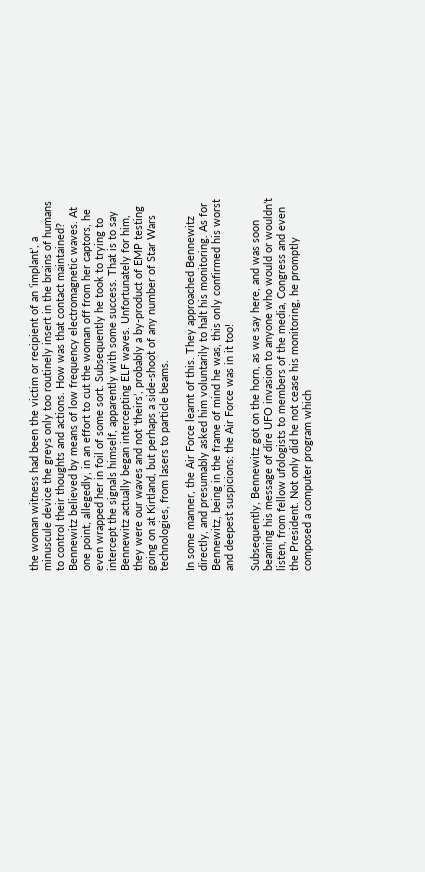the woman witness had been the victim or recipient of an ‘implant’, a minuscule device the greys only too routinely insert in the brains of humans to control their thoughts and actions. How was that contact maintained? Bennewitz believed by means of low frequency electromagnetic waves. At one point, allegedly, in an effort to cut the woman off from her captors, he even wrapped her in foil of some sort. Subsequently he took to trying to intercept the signals himself, apparently with some success. That is to say Bennewitz actually began intercepting ELF waves. Unfortunately for him, they were our waves and not ‘theirs’, probably a by-product of EMP testing going on at Kirtland, but perhaps a side-shoot of any number of Star Wars technologies, from lasers to particle beams.

In some manner, the Air Force learnt of this. They approached Bennewitz directly, and presumably asked him voluntarily to halt his monitoring. As for Bennewitz, being in the frame of mind he was, this only confirmed his worst and deepest suspicions: the Air Force was in it too!

Subsequently, Bennewitz got on the horn, as we say here, and was soon beaming his message of dire UFO invasion to anyone who would or wouldn’t listen, from fellow ufologists to members of the media, Congress and even the President. Not only did he not cease his monitoring, he promptly composed a computer program which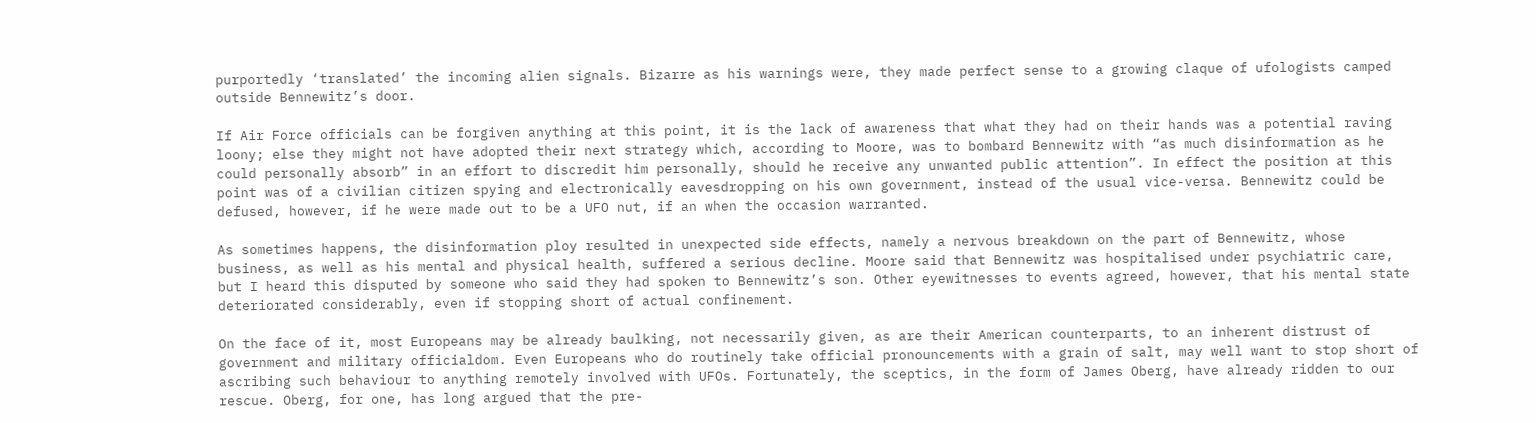purportedly ‘translated’ the incoming alien signals. Bizarre as his warnings were, they made perfect sense to a growing claque of ufologists camped outside Bennewitz’s door.

If Air Force officials can be forgiven anything at this point, it is the lack of awareness that what they had on their hands was a potential raving loony; else they might not have adopted their next strategy which, according to Moore, was to bombard Bennewitz with “as much disinformation as he could personally absorb” in an effort to discredit him personally, should he receive any unwanted public attention”. In effect the position at this point was of a civilian citizen spying and electronically eavesdropping on his own government, instead of the usual vice-versa. Bennewitz could be defused, however, if he were made out to be a UFO nut, if an when the occasion warranted.

As sometimes happens, the disinformation ploy resulted in unexpected side effects, namely a nervous breakdown on the part of Bennewitz, whose business, as well as his mental and physical health, suffered a serious decline. Moore said that Bennewitz was hospitalised under psychiatric care, but I heard this disputed by someone who said they had spoken to Bennewitz’s son. Other eyewitnesses to events agreed, however, that his mental state deteriorated considerably, even if stopping short of actual confinement.

On the face of it, most Europeans may be already baulking, not necessarily given, as are their American counterparts, to an inherent distrust of government and military officialdom. Even Europeans who do routinely take official pronouncements with a grain of salt, may well want to stop short of ascribing such behaviour to anything remotely involved with UFOs. Fortunately, the sceptics, in the form of James Oberg, have already ridden to our rescue. Oberg, for one, has long argued that the pre-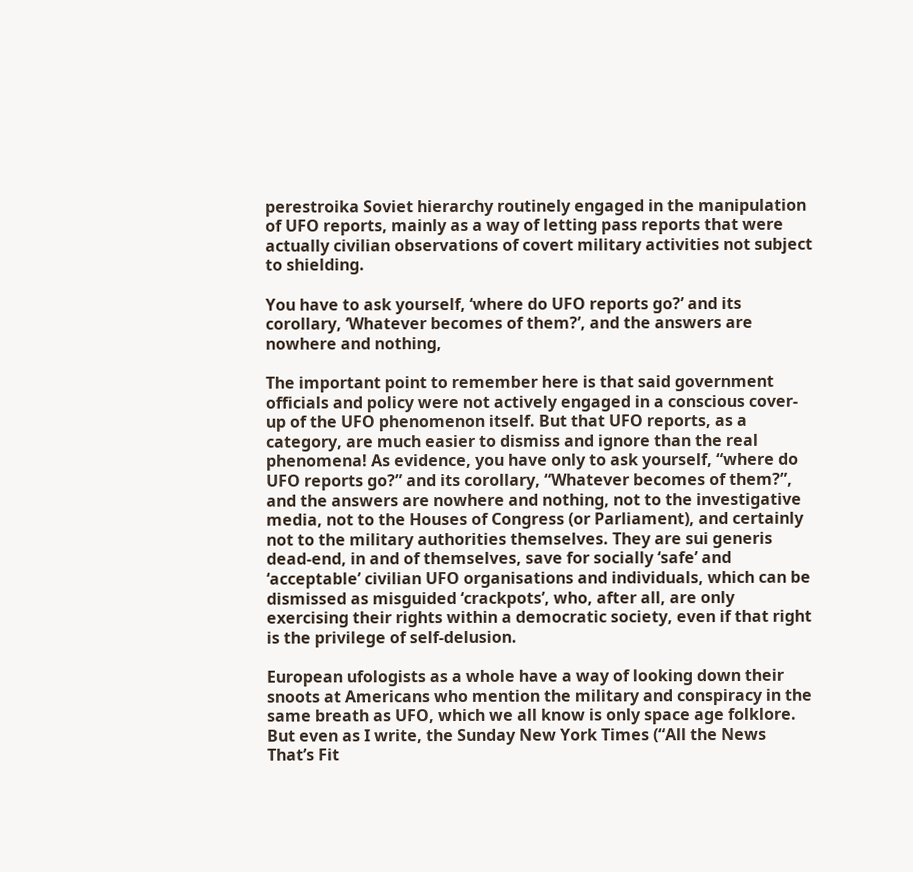perestroika Soviet hierarchy routinely engaged in the manipulation of UFO reports, mainly as a way of letting pass reports that were actually civilian observations of covert military activities not subject to shielding.

You have to ask yourself, ‘where do UFO reports go?’ and its corollary, ‘Whatever becomes of them?’, and the answers are nowhere and nothing,

The important point to remember here is that said government officials and policy were not actively engaged in a conscious cover-up of the UFO phenomenon itself. But that UFO reports, as a category, are much easier to dismiss and ignore than the real phenomena! As evidence, you have only to ask yourself, “where do UFO reports go?” and its corollary, “Whatever becomes of them?”, and the answers are nowhere and nothing, not to the investigative media, not to the Houses of Congress (or Parliament), and certainly not to the military authorities themselves. They are sui generis dead-end, in and of themselves, save for socially ‘safe’ and ‘acceptable’ civilian UFO organisations and individuals, which can be dismissed as misguided ‘crackpots’, who, after all, are only exercising their rights within a democratic society, even if that right is the privilege of self-delusion.

European ufologists as a whole have a way of looking down their snoots at Americans who mention the military and conspiracy in the same breath as UFO, which we all know is only space age folklore. But even as I write, the Sunday New York Times (“All the News That’s Fit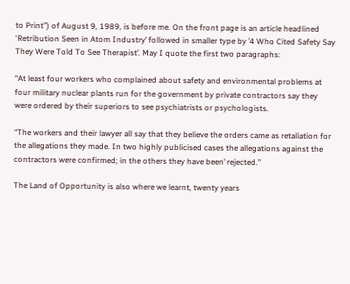to Print”) of August 9, 1989, is before me. On the front page is an article headlined ‘Retribution Seen in Atom Industry’ followed in smaller type by ’4 Who Cited Safety Say They Were Told To See Therapist’. May I quote the first two paragraphs:

“At least four workers who complained about safety and environmental problems at four military nuclear plants run for the government by private contractors say they were ordered by their superiors to see psychiatrists or psychologists.

“The workers and their lawyer all say that they believe the orders came as retaliation for the allegations they made. In two highly publicised cases the allegations against the contractors were confirmed; in the others they have been’ rejected.”

The Land of Opportunity is also where we learnt, twenty years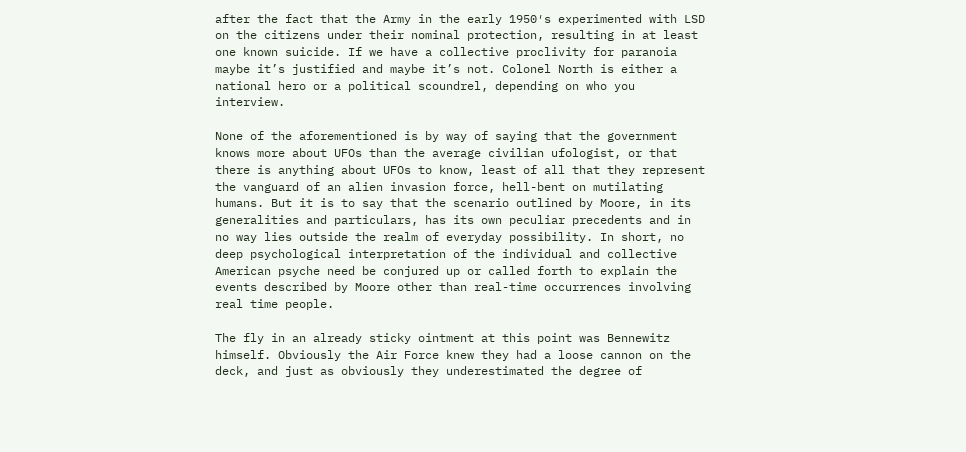after the fact that the Army in the early 1950′s experimented with LSD on the citizens under their nominal protection, resulting in at least one known suicide. If we have a collective proclivity for paranoia maybe it’s justified and maybe it’s not. Colonel North is either a national hero or a political scoundrel, depending on who you interview.

None of the aforementioned is by way of saying that the government knows more about UFOs than the average civilian ufologist, or that there is anything about UFOs to know, least of all that they represent the vanguard of an alien invasion force, hell-bent on mutilating humans. But it is to say that the scenario outlined by Moore, in its generalities and particulars, has its own peculiar precedents and in no way lies outside the realm of everyday possibility. In short, no deep psychological interpretation of the individual and collective American psyche need be conjured up or called forth to explain the events described by Moore other than real-time occurrences involving real time people.

The fly in an already sticky ointment at this point was Bennewitz himself. Obviously the Air Force knew they had a loose cannon on the deck, and just as obviously they underestimated the degree of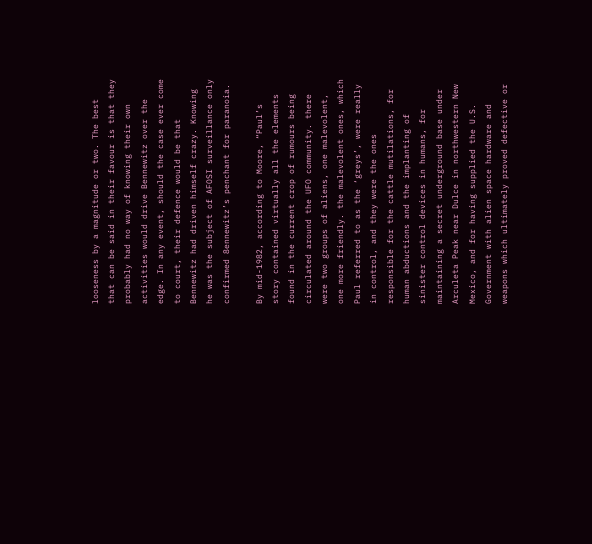looseness by a magnitude or two. The best that can be said in their favour is that they probably had no way of knowing their own activities would drive Bennewitz over the edge. In any event, should the case ever come to court, their defence would be that Bennewitz had driven himself crazy. Knowing he was the subject of AFOSI surveillance only confirmed 8ennewitz’s penchant for paranoia.

By mid-1982, according to Moore, “Paul’s story contained virtually all the elements found in the current crop of rumours being circulated around the UFO community. there were two groups of aliens, one malevolent, one more friendly. the malevolent ones, which Paul referred to as the ‘greys’, were really in control, and they were the ones responsible for the cattle mutilations, for human abductions and the implanting of sinister control devices in humans, for maintaining a secret underground base under Arculeta Peak near Dulce in northwestern New Mexico, and for having supplied the U.S. Government with alien space hardware and weapons which ultimately proved defective or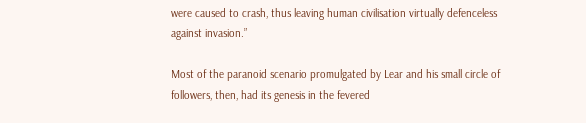were caused to crash, thus leaving human civilisation virtually defenceless against invasion.”

Most of the paranoid scenario promulgated by Lear and his small circle of followers, then, had its genesis in the fevered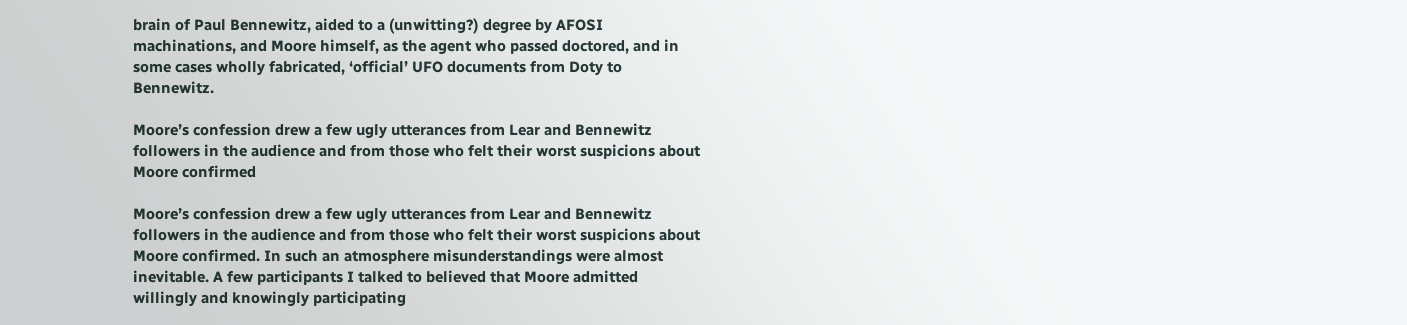brain of Paul Bennewitz, aided to a (unwitting?) degree by AFOSI machinations, and Moore himself, as the agent who passed doctored, and in some cases wholly fabricated, ‘official’ UFO documents from Doty to Bennewitz.

Moore’s confession drew a few ugly utterances from Lear and Bennewitz followers in the audience and from those who felt their worst suspicions about Moore confirmed

Moore’s confession drew a few ugly utterances from Lear and Bennewitz followers in the audience and from those who felt their worst suspicions about Moore confirmed. In such an atmosphere misunderstandings were almost inevitable. A few participants I talked to believed that Moore admitted willingly and knowingly participating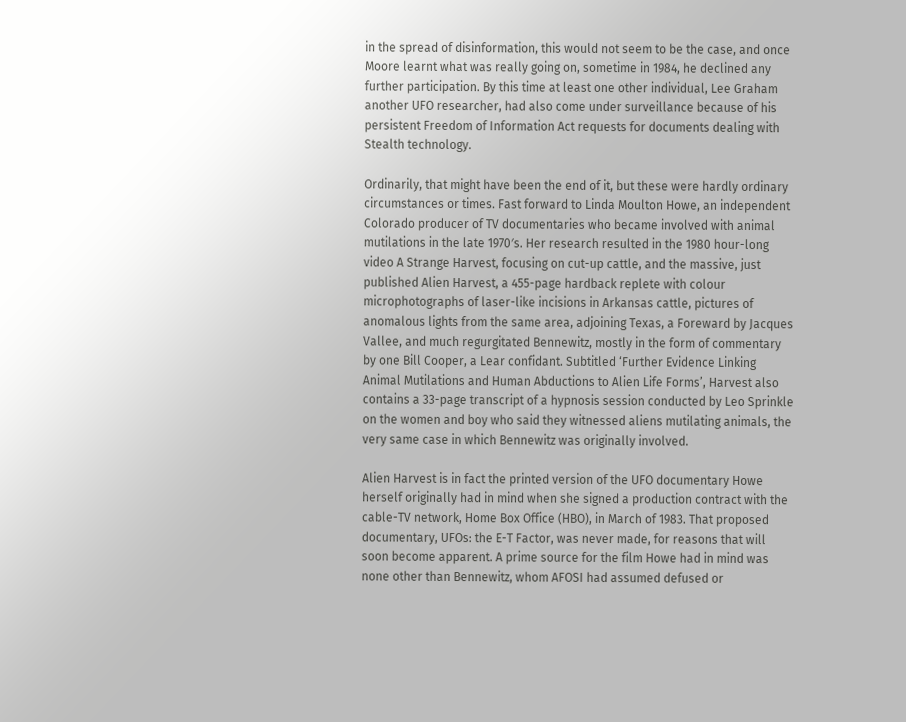in the spread of disinformation, this would not seem to be the case, and once Moore learnt what was really going on, sometime in 1984, he declined any further participation. By this time at least one other individual, Lee Graham another UFO researcher, had also come under surveillance because of his persistent Freedom of Information Act requests for documents dealing with Stealth technology.

Ordinarily, that might have been the end of it, but these were hardly ordinary circumstances or times. Fast forward to Linda Moulton Howe, an independent Colorado producer of TV documentaries who became involved with animal mutilations in the late 1970′s. Her research resulted in the 1980 hour-long video A Strange Harvest, focusing on cut-up cattle, and the massive, just published Alien Harvest, a 455-page hardback replete with colour microphotographs of laser-like incisions in Arkansas cattle, pictures of anomalous lights from the same area, adjoining Texas, a Foreward by Jacques Vallee, and much regurgitated Bennewitz, mostly in the form of commentary by one Bill Cooper, a Lear confidant. Subtitled ‘Further Evidence Linking Animal Mutilations and Human Abductions to Alien Life Forms’, Harvest also contains a 33-page transcript of a hypnosis session conducted by Leo Sprinkle on the women and boy who said they witnessed aliens mutilating animals, the very same case in which Bennewitz was originally involved.

Alien Harvest is in fact the printed version of the UFO documentary Howe herself originally had in mind when she signed a production contract with the cable-TV network, Home Box Office (HBO), in March of 1983. That proposed documentary, UFOs: the E-T Factor, was never made, for reasons that will soon become apparent. A prime source for the film Howe had in mind was none other than Bennewitz, whom AFOSI had assumed defused or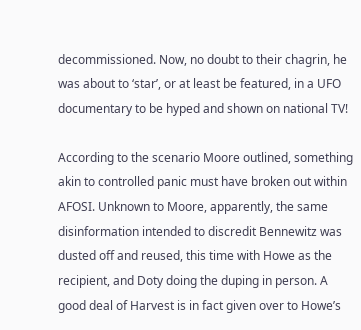decommissioned. Now, no doubt to their chagrin, he was about to ‘star’, or at least be featured, in a UFO documentary to be hyped and shown on national TV!

According to the scenario Moore outlined, something akin to controlled panic must have broken out within AFOSI. Unknown to Moore, apparently, the same disinformation intended to discredit Bennewitz was dusted off and reused, this time with Howe as the recipient, and Doty doing the duping in person. A good deal of Harvest is in fact given over to Howe’s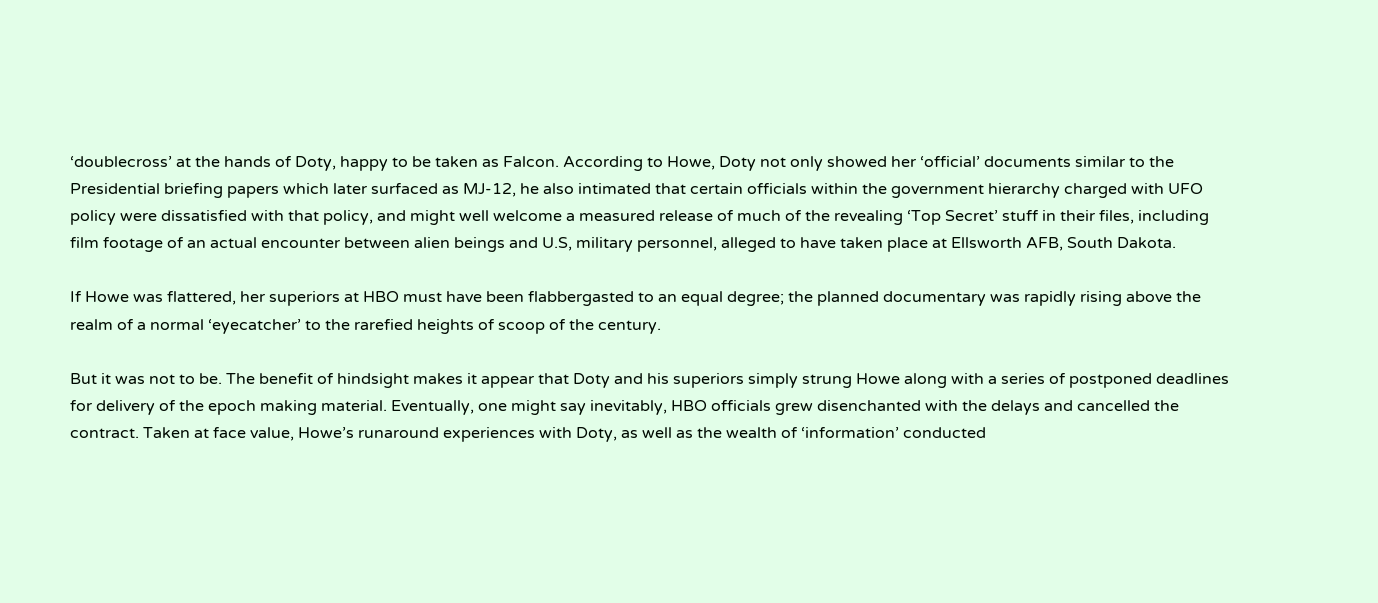‘doublecross’ at the hands of Doty, happy to be taken as Falcon. According to Howe, Doty not only showed her ‘official’ documents similar to the Presidential briefing papers which later surfaced as MJ-12, he also intimated that certain officials within the government hierarchy charged with UFO policy were dissatisfied with that policy, and might well welcome a measured release of much of the revealing ‘Top Secret’ stuff in their files, including film footage of an actual encounter between alien beings and U.S, military personnel, alleged to have taken place at Ellsworth AFB, South Dakota.

If Howe was flattered, her superiors at HBO must have been flabbergasted to an equal degree; the planned documentary was rapidly rising above the realm of a normal ‘eyecatcher’ to the rarefied heights of scoop of the century.

But it was not to be. The benefit of hindsight makes it appear that Doty and his superiors simply strung Howe along with a series of postponed deadlines for delivery of the epoch making material. Eventually, one might say inevitably, HBO officials grew disenchanted with the delays and cancelled the contract. Taken at face value, Howe’s runaround experiences with Doty, as well as the wealth of ‘information’ conducted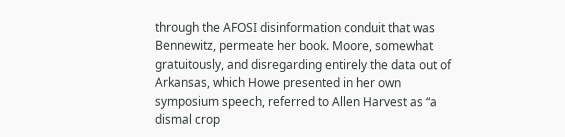through the AFOSI disinformation conduit that was Bennewitz, permeate her book. Moore, somewhat gratuitously, and disregarding entirely the data out of Arkansas, which Howe presented in her own symposium speech, referred to Allen Harvest as “a dismal crop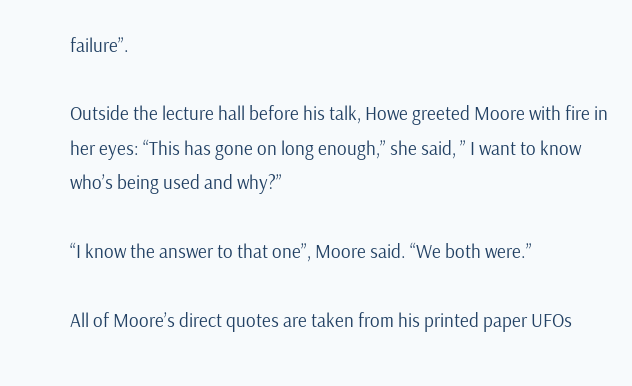failure”.

Outside the lecture hall before his talk, Howe greeted Moore with fire in her eyes: “This has gone on long enough,” she said, ” I want to know who’s being used and why?”

“I know the answer to that one”, Moore said. “We both were.”

All of Moore’s direct quotes are taken from his printed paper UFOs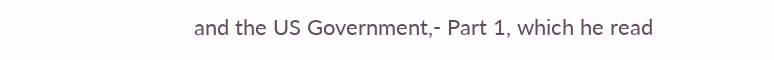and the US Government,- Part 1, which he read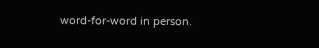word-for-word in person.